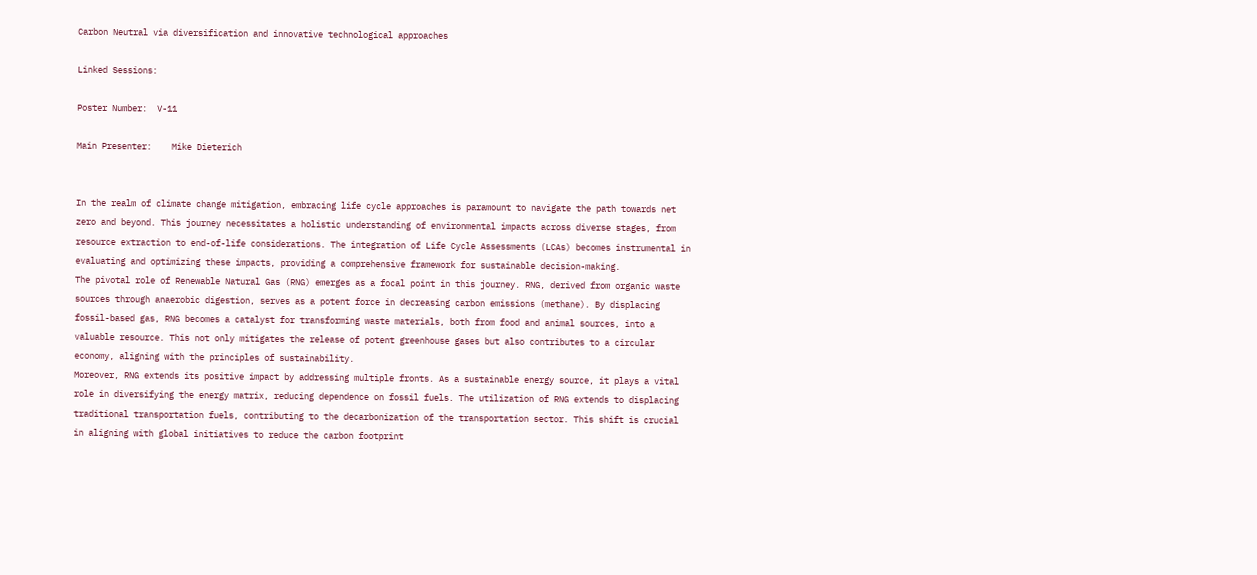Carbon Neutral via diversification and innovative technological approaches

Linked Sessions:

Poster Number:  V-11

Main Presenter:    Mike Dieterich


In the realm of climate change mitigation, embracing life cycle approaches is paramount to navigate the path towards net zero and beyond. This journey necessitates a holistic understanding of environmental impacts across diverse stages, from resource extraction to end-of-life considerations. The integration of Life Cycle Assessments (LCAs) becomes instrumental in evaluating and optimizing these impacts, providing a comprehensive framework for sustainable decision-making.
The pivotal role of Renewable Natural Gas (RNG) emerges as a focal point in this journey. RNG, derived from organic waste sources through anaerobic digestion, serves as a potent force in decreasing carbon emissions (methane). By displacing fossil-based gas, RNG becomes a catalyst for transforming waste materials, both from food and animal sources, into a valuable resource. This not only mitigates the release of potent greenhouse gases but also contributes to a circular economy, aligning with the principles of sustainability.
Moreover, RNG extends its positive impact by addressing multiple fronts. As a sustainable energy source, it plays a vital role in diversifying the energy matrix, reducing dependence on fossil fuels. The utilization of RNG extends to displacing traditional transportation fuels, contributing to the decarbonization of the transportation sector. This shift is crucial in aligning with global initiatives to reduce the carbon footprint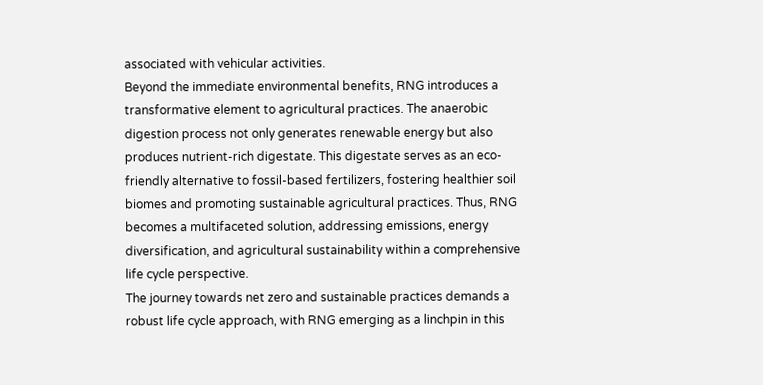associated with vehicular activities.
Beyond the immediate environmental benefits, RNG introduces a transformative element to agricultural practices. The anaerobic digestion process not only generates renewable energy but also produces nutrient-rich digestate. This digestate serves as an eco-friendly alternative to fossil-based fertilizers, fostering healthier soil biomes and promoting sustainable agricultural practices. Thus, RNG becomes a multifaceted solution, addressing emissions, energy diversification, and agricultural sustainability within a comprehensive life cycle perspective.
The journey towards net zero and sustainable practices demands a robust life cycle approach, with RNG emerging as a linchpin in this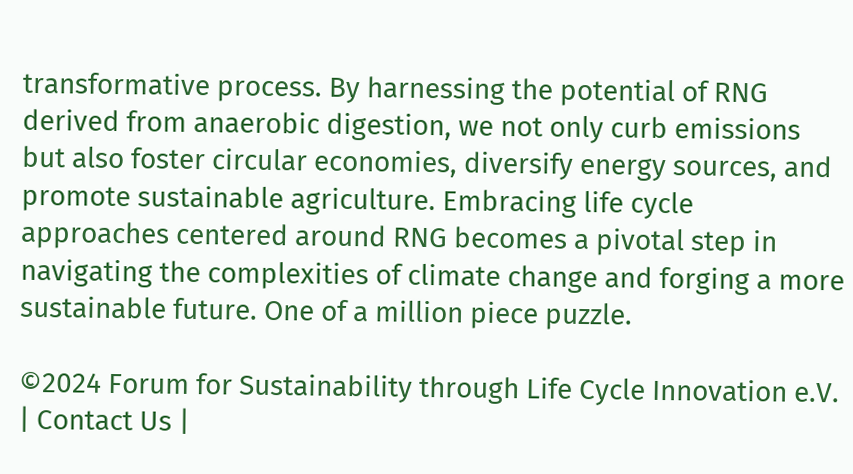transformative process. By harnessing the potential of RNG derived from anaerobic digestion, we not only curb emissions but also foster circular economies, diversify energy sources, and promote sustainable agriculture. Embracing life cycle approaches centered around RNG becomes a pivotal step in navigating the complexities of climate change and forging a more sustainable future. One of a million piece puzzle.

©2024 Forum for Sustainability through Life Cycle Innovation e.V. | Contact Us |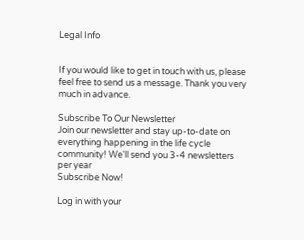Legal Info


If you would like to get in touch with us, please feel free to send us a message. Thank you very much in advance.

Subscribe To Our Newsletter
Join our newsletter and stay up-to-date on everything happening in the life cycle community! We'll send you 3-4 newsletters per year
Subscribe Now!

Log in with your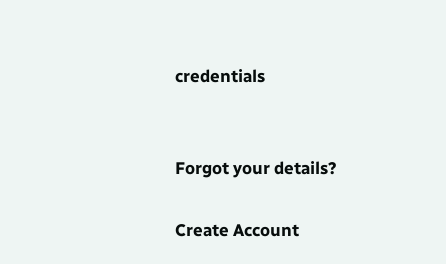credentials


Forgot your details?

Create Account